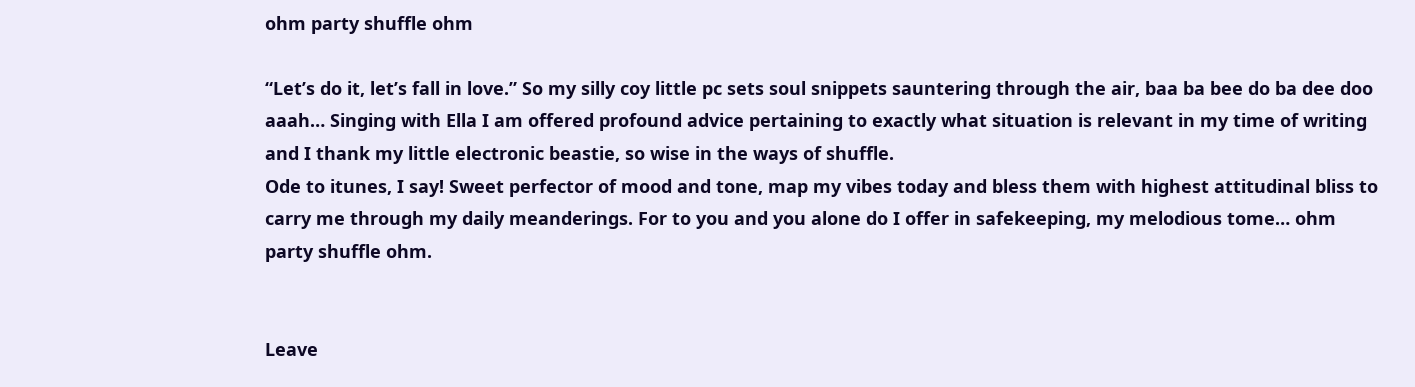ohm party shuffle ohm

“Let’s do it, let’s fall in love.” So my silly coy little pc sets soul snippets sauntering through the air, baa ba bee do ba dee doo aaah… Singing with Ella I am offered profound advice pertaining to exactly what situation is relevant in my time of writing and I thank my little electronic beastie, so wise in the ways of shuffle.
Ode to itunes, I say! Sweet perfector of mood and tone, map my vibes today and bless them with highest attitudinal bliss to carry me through my daily meanderings. For to you and you alone do I offer in safekeeping, my melodious tome… ohm party shuffle ohm.


Leave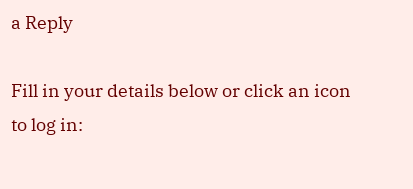a Reply

Fill in your details below or click an icon to log in: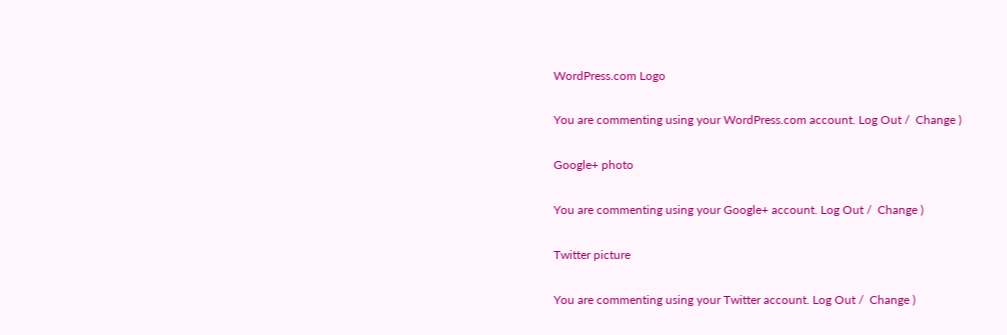WordPress.com Logo

You are commenting using your WordPress.com account. Log Out /  Change )

Google+ photo

You are commenting using your Google+ account. Log Out /  Change )

Twitter picture

You are commenting using your Twitter account. Log Out /  Change )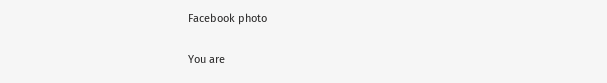Facebook photo

You are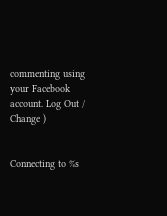commenting using your Facebook account. Log Out /  Change )


Connecting to %s